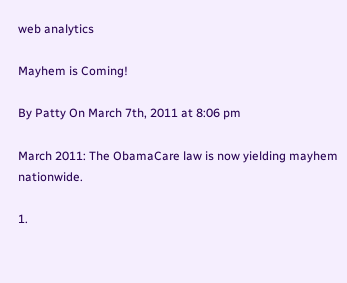web analytics

Mayhem is Coming!

By Patty On March 7th, 2011 at 8:06 pm

March 2011: The ObamaCare law is now yielding mayhem nationwide.

1.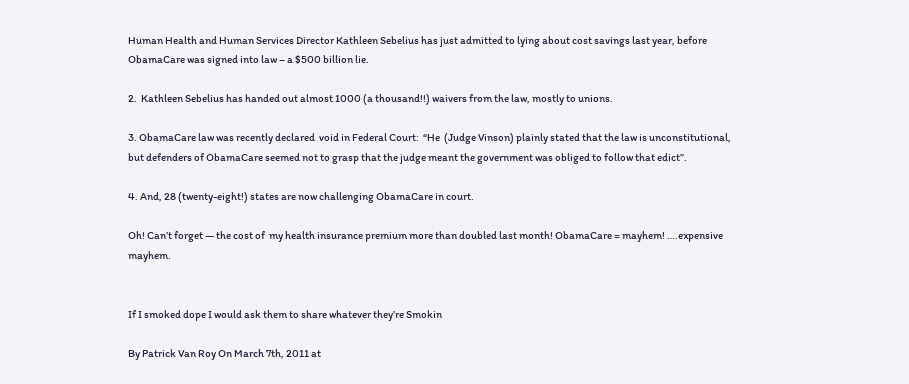Human Health and Human Services Director Kathleen Sebelius has just admitted to lying about cost savings last year, before ObamaCare was signed into law – a $500 billion lie.

2.  Kathleen Sebelius has handed out almost 1000 (a thousand!!) waivers from the law, mostly to unions.

3. ObamaCare law was recently declared  void in Federal Court:  “He  (Judge Vinson) plainly stated that the law is unconstitutional, but defenders of ObamaCare seemed not to grasp that the judge meant the government was obliged to follow that edict”.

4. And, 28 (twenty-eight!) states are now challenging ObamaCare in court.

Oh! Can’t forget — the cost of  my health insurance premium more than doubled last month! ObamaCare = mayhem! ….expensive mayhem.


If I smoked dope I would ask them to share whatever they’re Smokin

By Patrick Van Roy On March 7th, 2011 at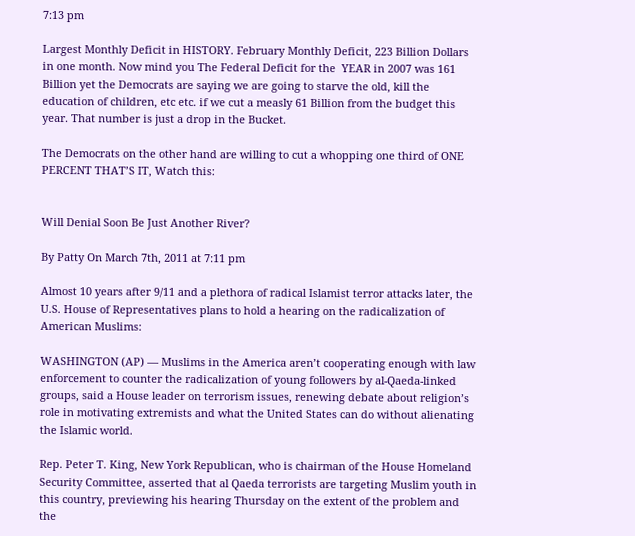7:13 pm

Largest Monthly Deficit in HISTORY. February Monthly Deficit, 223 Billion Dollars in one month. Now mind you The Federal Deficit for the  YEAR in 2007 was 161 Billion yet the Democrats are saying we are going to starve the old, kill the education of children, etc etc. if we cut a measly 61 Billion from the budget this year. That number is just a drop in the Bucket.

The Democrats on the other hand are willing to cut a whopping one third of ONE PERCENT THAT’S IT, Watch this:


Will Denial Soon Be Just Another River?

By Patty On March 7th, 2011 at 7:11 pm

Almost 10 years after 9/11 and a plethora of radical Islamist terror attacks later, the U.S. House of Representatives plans to hold a hearing on the radicalization of American Muslims:

WASHINGTON (AP) — Muslims in the America aren’t cooperating enough with law enforcement to counter the radicalization of young followers by al-Qaeda-linked groups, said a House leader on terrorism issues, renewing debate about religion’s role in motivating extremists and what the United States can do without alienating the Islamic world.

Rep. Peter T. King, New York Republican, who is chairman of the House Homeland Security Committee, asserted that al Qaeda terrorists are targeting Muslim youth in this country, previewing his hearing Thursday on the extent of the problem and the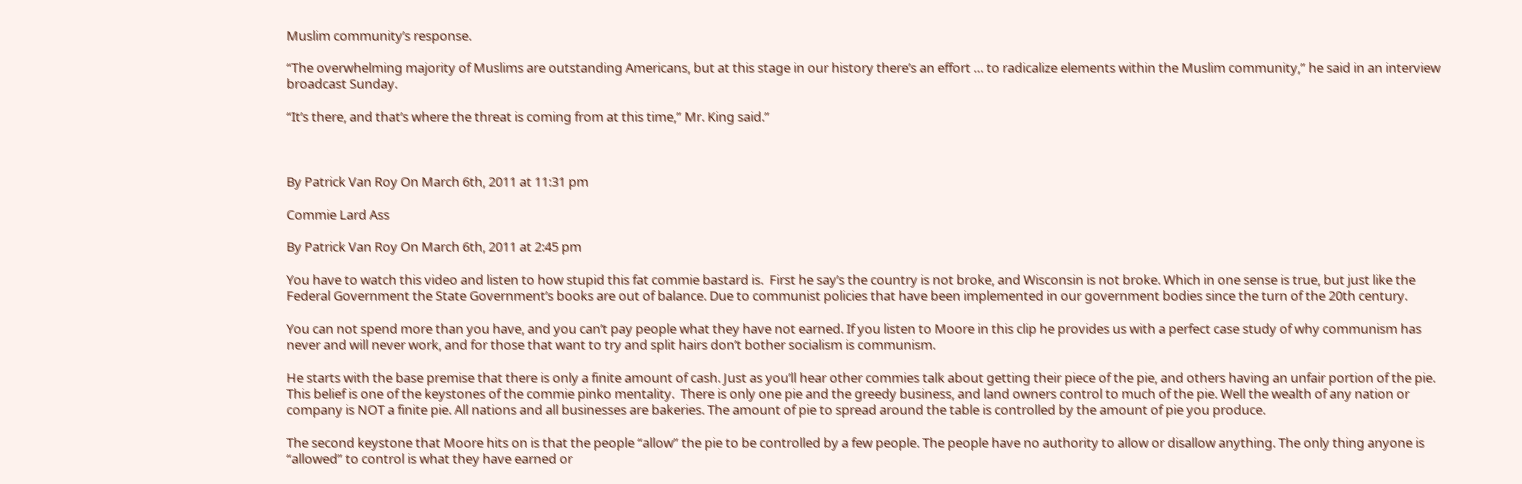Muslim community’s response.

“The overwhelming majority of Muslims are outstanding Americans, but at this stage in our history there’s an effort … to radicalize elements within the Muslim community,” he said in an interview broadcast Sunday.

“It’s there, and that’s where the threat is coming from at this time,” Mr. King said.”



By Patrick Van Roy On March 6th, 2011 at 11:31 pm

Commie Lard Ass

By Patrick Van Roy On March 6th, 2011 at 2:45 pm

You have to watch this video and listen to how stupid this fat commie bastard is.  First he say’s the country is not broke, and Wisconsin is not broke. Which in one sense is true, but just like the Federal Government the State Government’s books are out of balance. Due to communist policies that have been implemented in our government bodies since the turn of the 20th century.

You can not spend more than you have, and you can’t pay people what they have not earned. If you listen to Moore in this clip he provides us with a perfect case study of why communism has never and will never work, and for those that want to try and split hairs don’t bother socialism is communism.

He starts with the base premise that there is only a finite amount of cash. Just as you’ll hear other commies talk about getting their piece of the pie, and others having an unfair portion of the pie. This belief is one of the keystones of the commie pinko mentality.  There is only one pie and the greedy business, and land owners control to much of the pie. Well the wealth of any nation or company is NOT a finite pie. All nations and all businesses are bakeries. The amount of pie to spread around the table is controlled by the amount of pie you produce.

The second keystone that Moore hits on is that the people “allow” the pie to be controlled by a few people. The people have no authority to allow or disallow anything. The only thing anyone is “allowed” to control is what they have earned or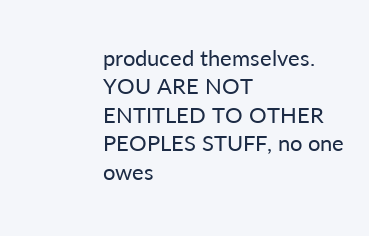produced themselves. YOU ARE NOT ENTITLED TO OTHER PEOPLES STUFF, no one owes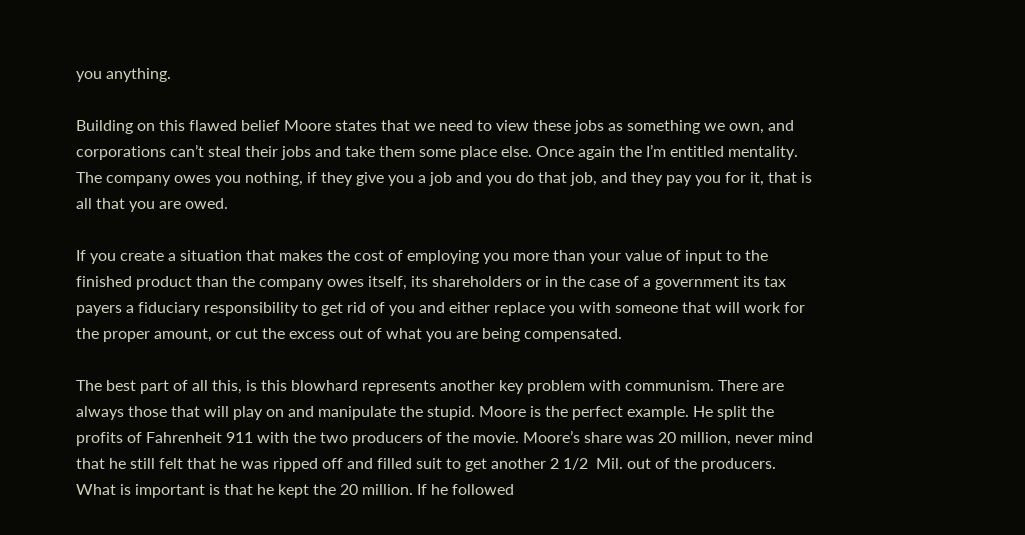you anything.

Building on this flawed belief Moore states that we need to view these jobs as something we own, and corporations can’t steal their jobs and take them some place else. Once again the I’m entitled mentality.  The company owes you nothing, if they give you a job and you do that job, and they pay you for it, that is all that you are owed.

If you create a situation that makes the cost of employing you more than your value of input to the finished product than the company owes itself, its shareholders or in the case of a government its tax payers a fiduciary responsibility to get rid of you and either replace you with someone that will work for the proper amount, or cut the excess out of what you are being compensated.

The best part of all this, is this blowhard represents another key problem with communism. There are always those that will play on and manipulate the stupid. Moore is the perfect example. He split the profits of Fahrenheit 911 with the two producers of the movie. Moore’s share was 20 million, never mind that he still felt that he was ripped off and filled suit to get another 2 1/2  Mil. out of the producers. What is important is that he kept the 20 million. If he followed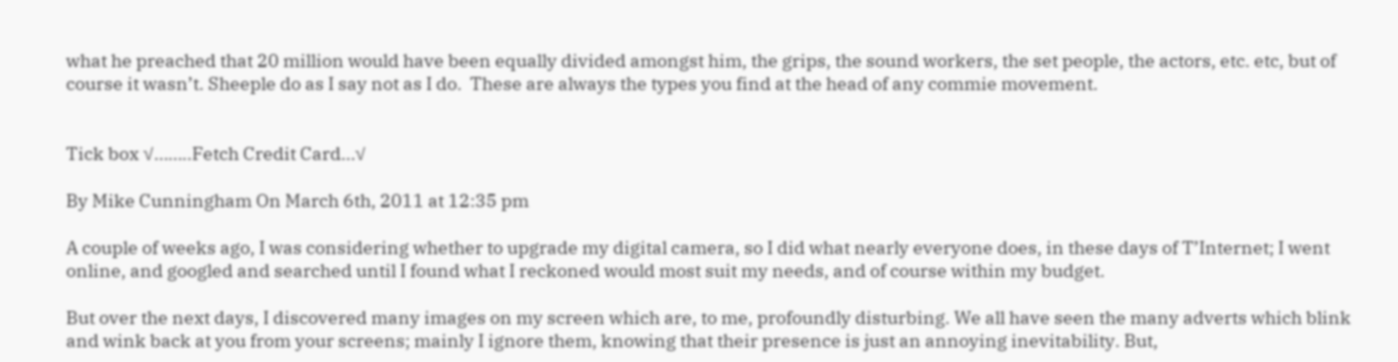what he preached that 20 million would have been equally divided amongst him, the grips, the sound workers, the set people, the actors, etc. etc, but of course it wasn’t. Sheeple do as I say not as I do.  These are always the types you find at the head of any commie movement.


Tick box √……..Fetch Credit Card…√

By Mike Cunningham On March 6th, 2011 at 12:35 pm

A couple of weeks ago, I was considering whether to upgrade my digital camera, so I did what nearly everyone does, in these days of T’Internet; I went online, and googled and searched until I found what I reckoned would most suit my needs, and of course within my budget.

But over the next days, I discovered many images on my screen which are, to me, profoundly disturbing. We all have seen the many adverts which blink and wink back at you from your screens; mainly I ignore them, knowing that their presence is just an annoying inevitability. But,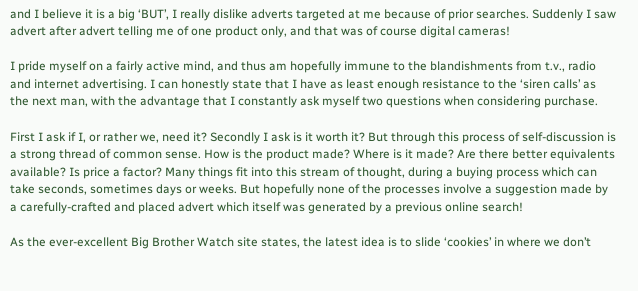and I believe it is a big ‘BUT’, I really dislike adverts targeted at me because of prior searches. Suddenly I saw advert after advert telling me of one product only, and that was of course digital cameras!

I pride myself on a fairly active mind, and thus am hopefully immune to the blandishments from t.v., radio and internet advertising. I can honestly state that I have as least enough resistance to the ‘siren calls’ as the next man, with the advantage that I constantly ask myself two questions when considering purchase.

First I ask if I, or rather we, need it? Secondly I ask is it worth it? But through this process of self-discussion is a strong thread of common sense. How is the product made? Where is it made? Are there better equivalents available? Is price a factor? Many things fit into this stream of thought, during a buying process which can take seconds, sometimes days or weeks. But hopefully none of the processes involve a suggestion made by a carefully-crafted and placed advert which itself was generated by a previous online search!

As the ever-excellent Big Brother Watch site states, the latest idea is to slide ‘cookies’ in where we don’t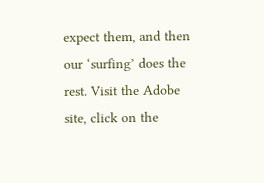expect them, and then our ‘surfing’ does the rest. Visit the Adobe site, click on the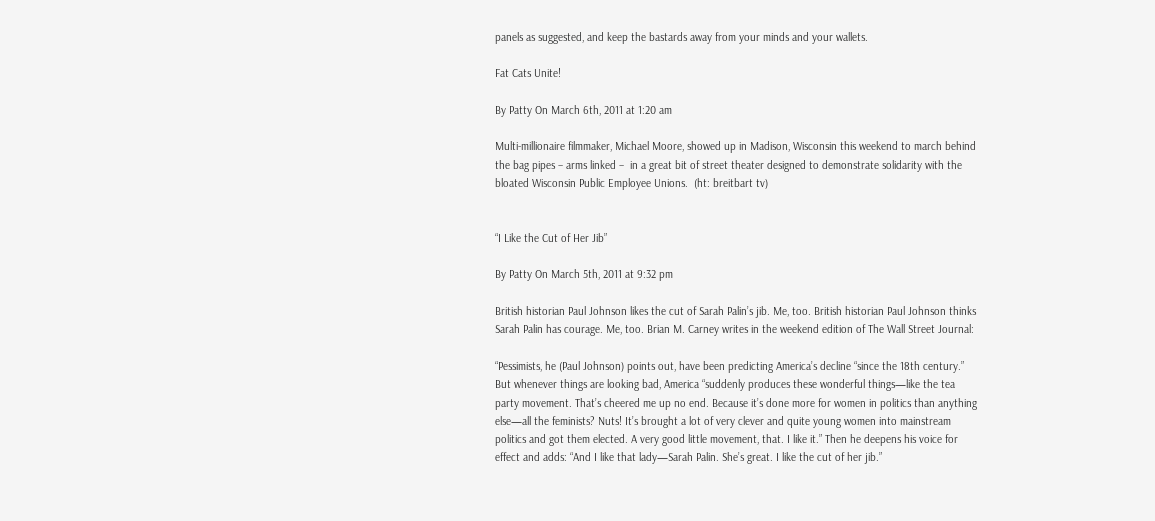panels as suggested, and keep the bastards away from your minds and your wallets.

Fat Cats Unite!

By Patty On March 6th, 2011 at 1:20 am

Multi-millionaire filmmaker, Michael Moore, showed up in Madison, Wisconsin this weekend to march behind the bag pipes – arms linked –  in a great bit of street theater designed to demonstrate solidarity with the bloated Wisconsin Public Employee Unions.  (ht: breitbart tv)


“I Like the Cut of Her Jib”

By Patty On March 5th, 2011 at 9:32 pm

British historian Paul Johnson likes the cut of Sarah Palin’s jib. Me, too. British historian Paul Johnson thinks Sarah Palin has courage. Me, too. Brian M. Carney writes in the weekend edition of The Wall Street Journal:

“Pessimists, he (Paul Johnson) points out, have been predicting America’s decline “since the 18th century.” But whenever things are looking bad, America “suddenly produces these wonderful things—like the tea party movement. That’s cheered me up no end. Because it’s done more for women in politics than anything else—all the feminists? Nuts! It’s brought a lot of very clever and quite young women into mainstream politics and got them elected. A very good little movement, that. I like it.” Then he deepens his voice for effect and adds: “And I like that lady—Sarah Palin. She’s great. I like the cut of her jib.”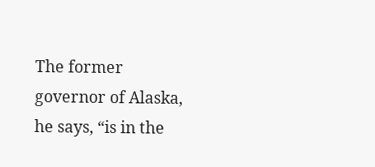The former governor of Alaska, he says, “is in the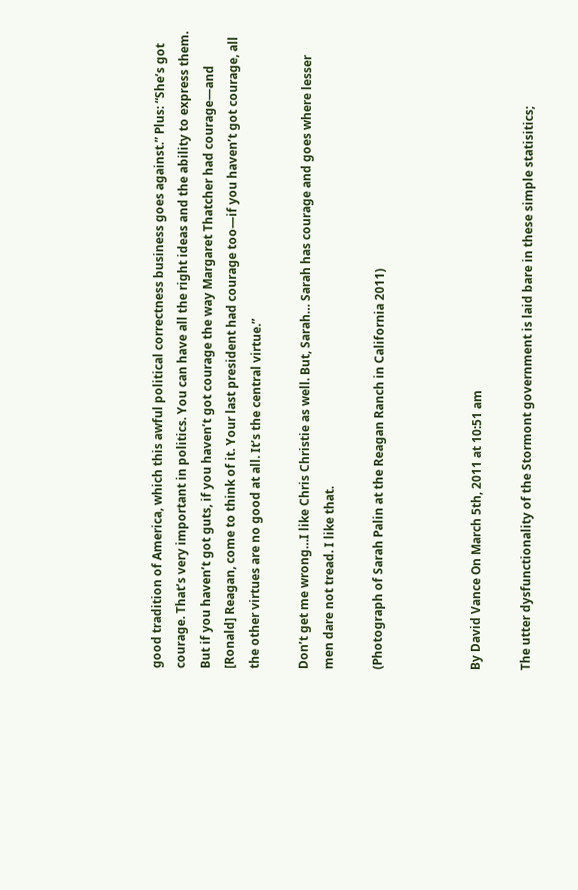good tradition of America, which this awful political correctness business goes against.” Plus: “She’s got courage. That’s very important in politics. You can have all the right ideas and the ability to express them. But if you haven’t got guts, if you haven’t got courage the way Margaret Thatcher had courage—and [Ronald] Reagan, come to think of it. Your last president had courage too—if you haven’t got courage, all the other virtues are no good at all. It’s the central virtue.”

Don’t get me wrong…I like Chris Christie as well. But, Sarah… Sarah has courage and goes where lesser men dare not tread. I like that.

(Photograph of Sarah Palin at the Reagan Ranch in California 2011)



By David Vance On March 5th, 2011 at 10:51 am

The utter dysfunctionality of the Stormont government is laid bare in these simple statisitics;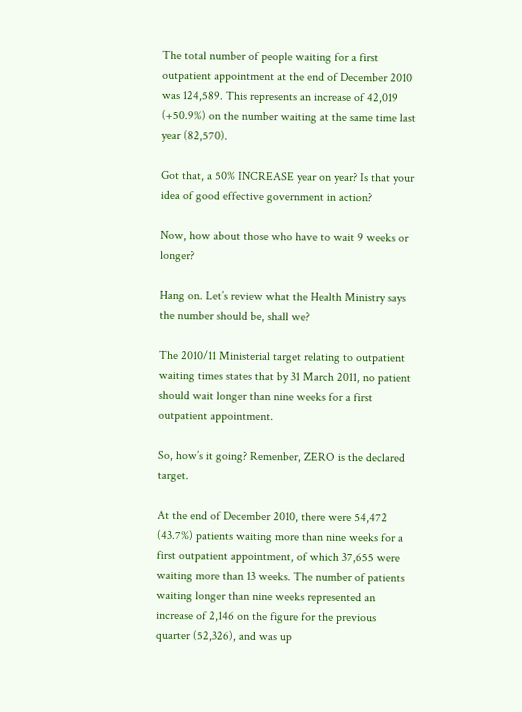The total number of people waiting for a first outpatient appointment at the end of December 2010 was 124,589. This represents an increase of 42,019 (+50.9%) on the number waiting at the same time last year (82,570).

Got that, a 50% INCREASE year on year? Is that your idea of good effective government in action?

Now, how about those who have to wait 9 weeks or longer?

Hang on. Let’s review what the Health Ministry says the number should be, shall we?

The 2010/11 Ministerial target relating to outpatient waiting times states that by 31 March 2011, no patient should wait longer than nine weeks for a first outpatient appointment.

So, how’s it going? Remenber, ZERO is the declared target.

At the end of December 2010, there were 54,472 (43.7%) patients waiting more than nine weeks for a first outpatient appointment, of which 37,655 were waiting more than 13 weeks. The number of patients waiting longer than nine weeks represented an increase of 2,146 on the figure for the previous quarter (52,326), and was up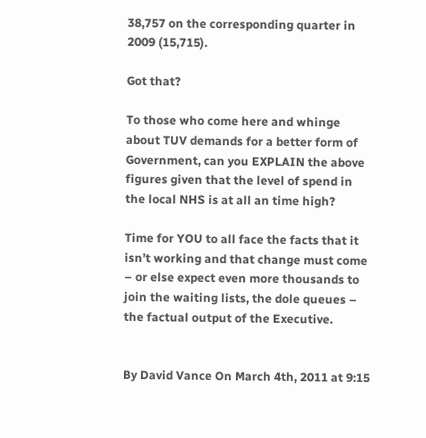38,757 on the corresponding quarter in 2009 (15,715).

Got that?

To those who come here and whinge about TUV demands for a better form of Government, can you EXPLAIN the above figures given that the level of spend in the local NHS is at all an time high?

Time for YOU to all face the facts that it isn’t working and that change must come – or else expect even more thousands to join the waiting lists, the dole queues – the factual output of the Executive.


By David Vance On March 4th, 2011 at 9:15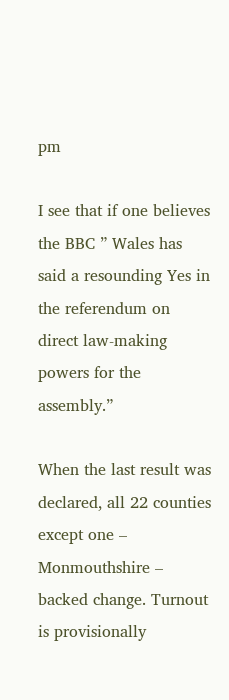pm

I see that if one believes the BBC ” Wales has said a resounding Yes in the referendum on direct law-making powers for the assembly.”

When the last result was declared, all 22 counties except one – Monmouthshire – backed change. Turnout is provisionally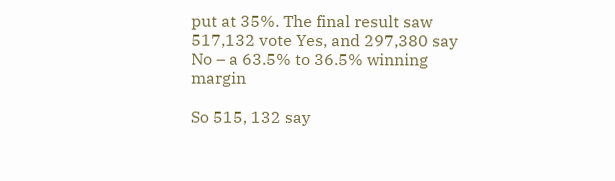put at 35%. The final result saw 517,132 vote Yes, and 297,380 say No – a 63.5% to 36.5% winning margin

So 515, 132 say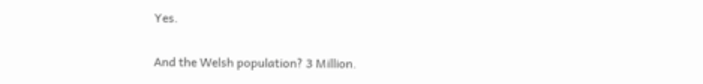Yes.

And the Welsh population? 3 Million.